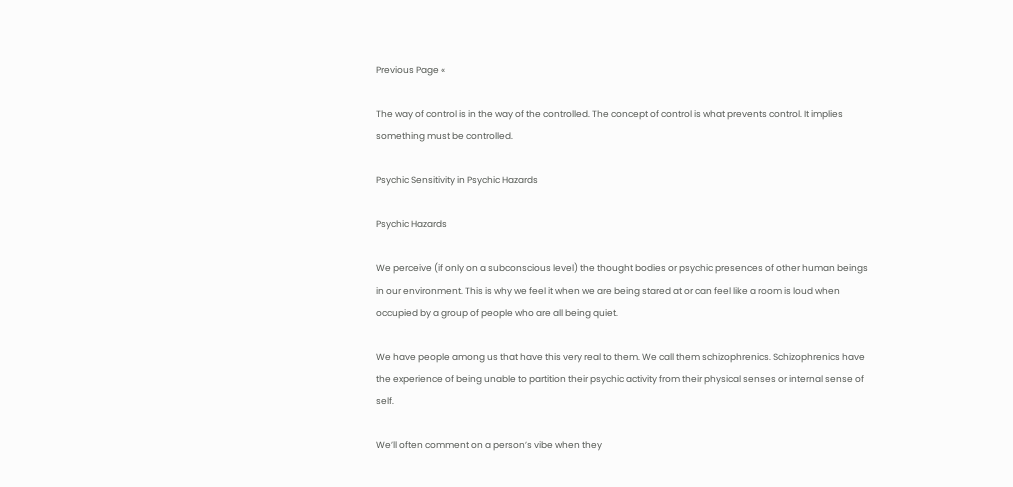Previous Page «

The way of control is in the way of the controlled. The concept of control is what prevents control. It implies something must be controlled.

Psychic Sensitivity in Psychic Hazards

Psychic Hazards

We perceive (if only on a subconscious level) the thought bodies or psychic presences of other human beings in our environment. This is why we feel it when we are being stared at or can feel like a room is loud when occupied by a group of people who are all being quiet.

We have people among us that have this very real to them. We call them schizophrenics. Schizophrenics have the experience of being unable to partition their psychic activity from their physical senses or internal sense of self.

We’ll often comment on a person’s vibe when they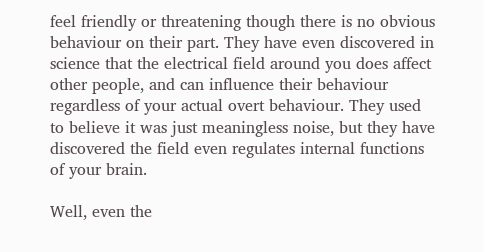feel friendly or threatening though there is no obvious behaviour on their part. They have even discovered in science that the electrical field around you does affect other people, and can influence their behaviour regardless of your actual overt behaviour. They used to believe it was just meaningless noise, but they have discovered the field even regulates internal functions of your brain.

Well, even the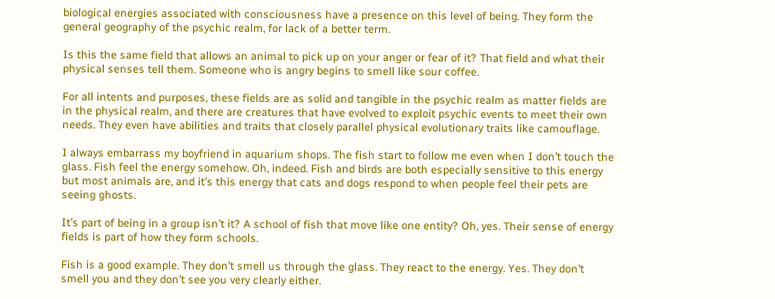biological energies associated with consciousness have a presence on this level of being. They form the general geography of the psychic realm, for lack of a better term.

Is this the same field that allows an animal to pick up on your anger or fear of it? That field and what their physical senses tell them. Someone who is angry begins to smell like sour coffee.

For all intents and purposes, these fields are as solid and tangible in the psychic realm as matter fields are in the physical realm, and there are creatures that have evolved to exploit psychic events to meet their own needs. They even have abilities and traits that closely parallel physical evolutionary traits like camouflage.

I always embarrass my boyfriend in aquarium shops. The fish start to follow me even when I don’t touch the glass. Fish feel the energy somehow. Oh, indeed. Fish and birds are both especially sensitive to this energy but most animals are, and it’s this energy that cats and dogs respond to when people feel their pets are seeing ghosts.

It’s part of being in a group isn’t it? A school of fish that move like one entity? Oh, yes. Their sense of energy fields is part of how they form schools.

Fish is a good example. They don’t smell us through the glass. They react to the energy. Yes. They don’t smell you and they don’t see you very clearly either.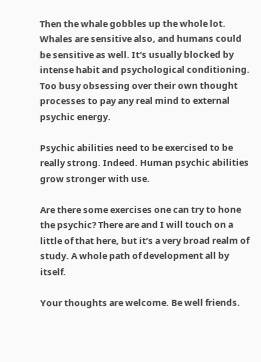Then the whale gobbles up the whole lot. Whales are sensitive also, and humans could be sensitive as well. It’s usually blocked by intense habit and psychological conditioning. Too busy obsessing over their own thought processes to pay any real mind to external psychic energy.

Psychic abilities need to be exercised to be really strong. Indeed. Human psychic abilities grow stronger with use.

Are there some exercises one can try to hone the psychic? There are and I will touch on a little of that here, but it’s a very broad realm of study. A whole path of development all by itself.

Your thoughts are welcome. Be well friends.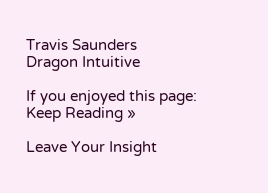Travis Saunders
Dragon Intuitive

If you enjoyed this page:
Keep Reading »

Leave Your Insight